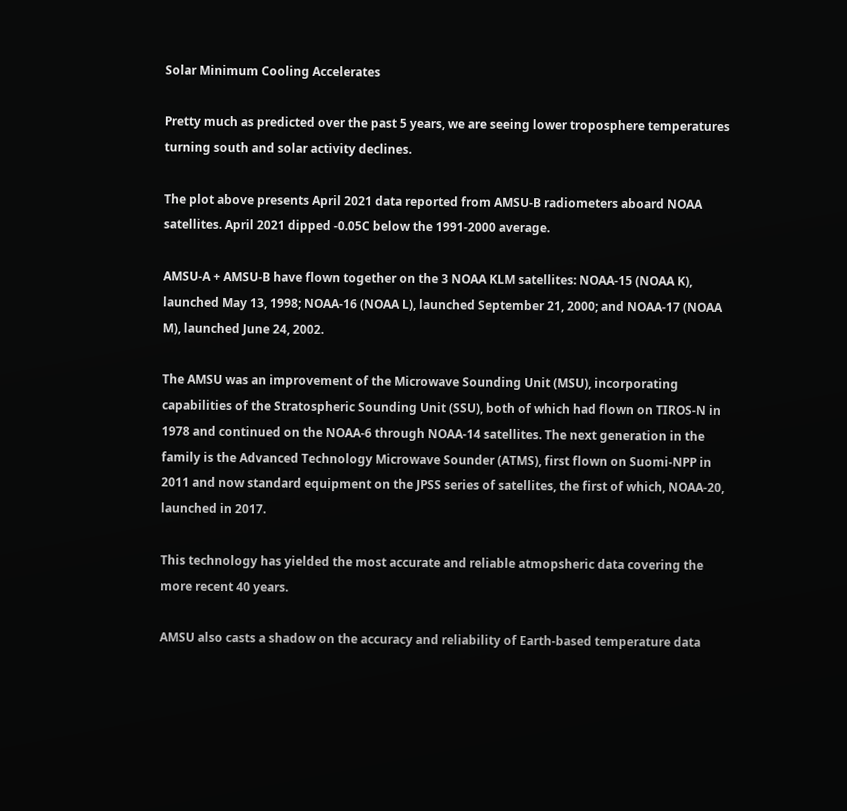Solar Minimum Cooling Accelerates

Pretty much as predicted over the past 5 years, we are seeing lower troposphere temperatures turning south and solar activity declines.

The plot above presents April 2021 data reported from AMSU-B radiometers aboard NOAA satellites. April 2021 dipped -0.05C below the 1991-2000 average.

AMSU-A + AMSU-B have flown together on the 3 NOAA KLM satellites: NOAA-15 (NOAA K), launched May 13, 1998; NOAA-16 (NOAA L), launched September 21, 2000; and NOAA-17 (NOAA M), launched June 24, 2002.

The AMSU was an improvement of the Microwave Sounding Unit (MSU), incorporating capabilities of the Stratospheric Sounding Unit (SSU), both of which had flown on TIROS-N in 1978 and continued on the NOAA-6 through NOAA-14 satellites. The next generation in the family is the Advanced Technology Microwave Sounder (ATMS), first flown on Suomi-NPP in 2011 and now standard equipment on the JPSS series of satellites, the first of which, NOAA-20, launched in 2017.

This technology has yielded the most accurate and reliable atmopsheric data covering the more recent 40 years.

AMSU also casts a shadow on the accuracy and reliability of Earth-based temperature data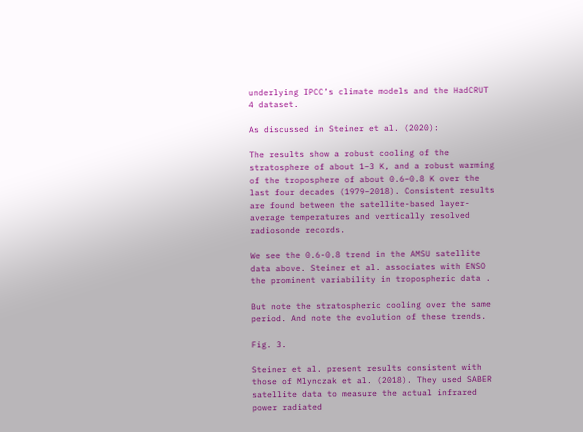underlying IPCC’s climate models and the HadCRUT 4 dataset.

As discussed in Steiner et al. (2020):

The results show a robust cooling of the stratosphere of about 1–3 K, and a robust warming of the troposphere of about 0.6–0.8 K over the last four decades (1979–2018). Consistent results are found between the satellite-based layer-average temperatures and vertically resolved radiosonde records.

We see the 0.6-0.8 trend in the AMSU satellite data above. Steiner et al. associates with ENSO the prominent variability in tropospheric data .

But note the stratospheric cooling over the same period. And note the evolution of these trends.

Fig. 3.

Steiner et al. present results consistent with those of Mlynczak et al. (2018). They used SABER satellite data to measure the actual infrared power radiated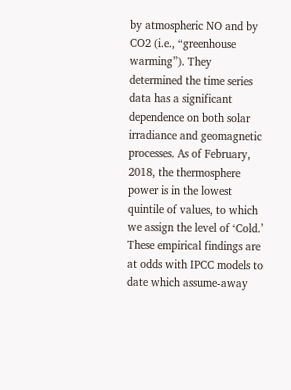by atmospheric NO and by CO2 (i.e., “greenhouse warming”). They determined the time series data has a significant dependence on both solar irradiance and geomagnetic processes. As of February, 2018, the thermosphere power is in the lowest quintile of values, to which we assign the level of ‘Cold.’ These empirical findings are at odds with IPCC models to date which assume-away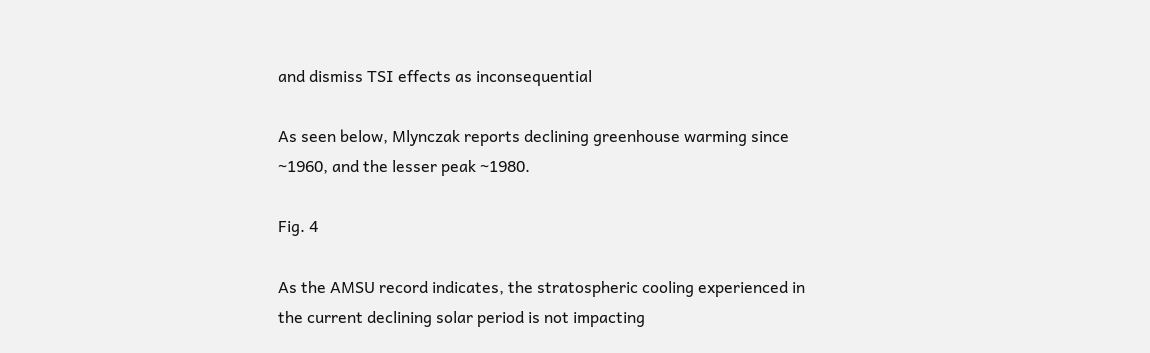and dismiss TSI effects as inconsequential

As seen below, Mlynczak reports declining greenhouse warming since ~1960, and the lesser peak ~1980.

Fig. 4

As the AMSU record indicates, the stratospheric cooling experienced in the current declining solar period is not impacting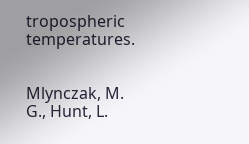tropospheric temperatures.


Mlynczak, M. G., Hunt, L.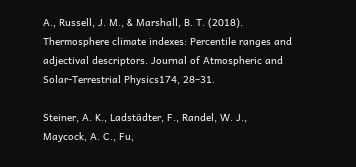A., Russell, J. M., & Marshall, B. T. (2018). Thermosphere climate indexes: Percentile ranges and adjectival descriptors. Journal of Atmospheric and Solar-Terrestrial Physics174, 28–31.

Steiner, A. K., Ladstädter, F., Randel, W. J., Maycock, A. C., Fu,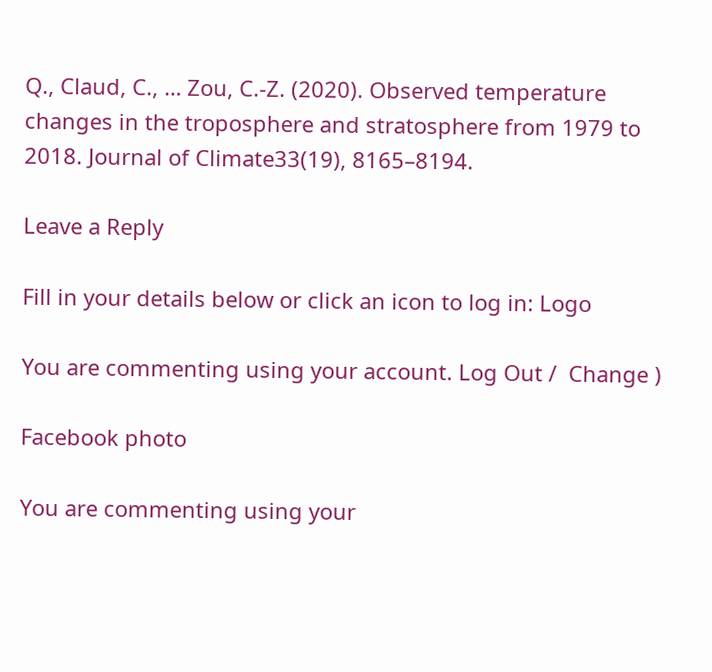Q., Claud, C., … Zou, C.-Z. (2020). Observed temperature changes in the troposphere and stratosphere from 1979 to 2018. Journal of Climate33(19), 8165–8194.

Leave a Reply

Fill in your details below or click an icon to log in: Logo

You are commenting using your account. Log Out /  Change )

Facebook photo

You are commenting using your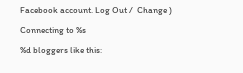Facebook account. Log Out /  Change )

Connecting to %s

%d bloggers like this: